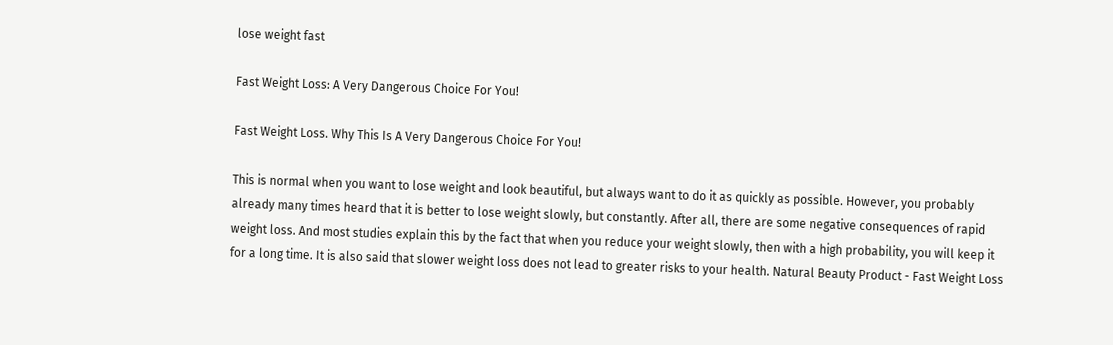lose weight fast

Fast Weight Loss: A Very Dangerous Choice For You!

Fast Weight Loss. Why This Is A Very Dangerous Choice For You!

This is normal when you want to lose weight and look beautiful, but always want to do it as quickly as possible. However, you probably already many times heard that it is better to lose weight slowly, but constantly. After all, there are some negative consequences of rapid weight loss. And most studies explain this by the fact that when you reduce your weight slowly, then with a high probability, you will keep it for a long time. It is also said that slower weight loss does not lead to greater risks to your health. Natural Beauty Product - Fast Weight Loss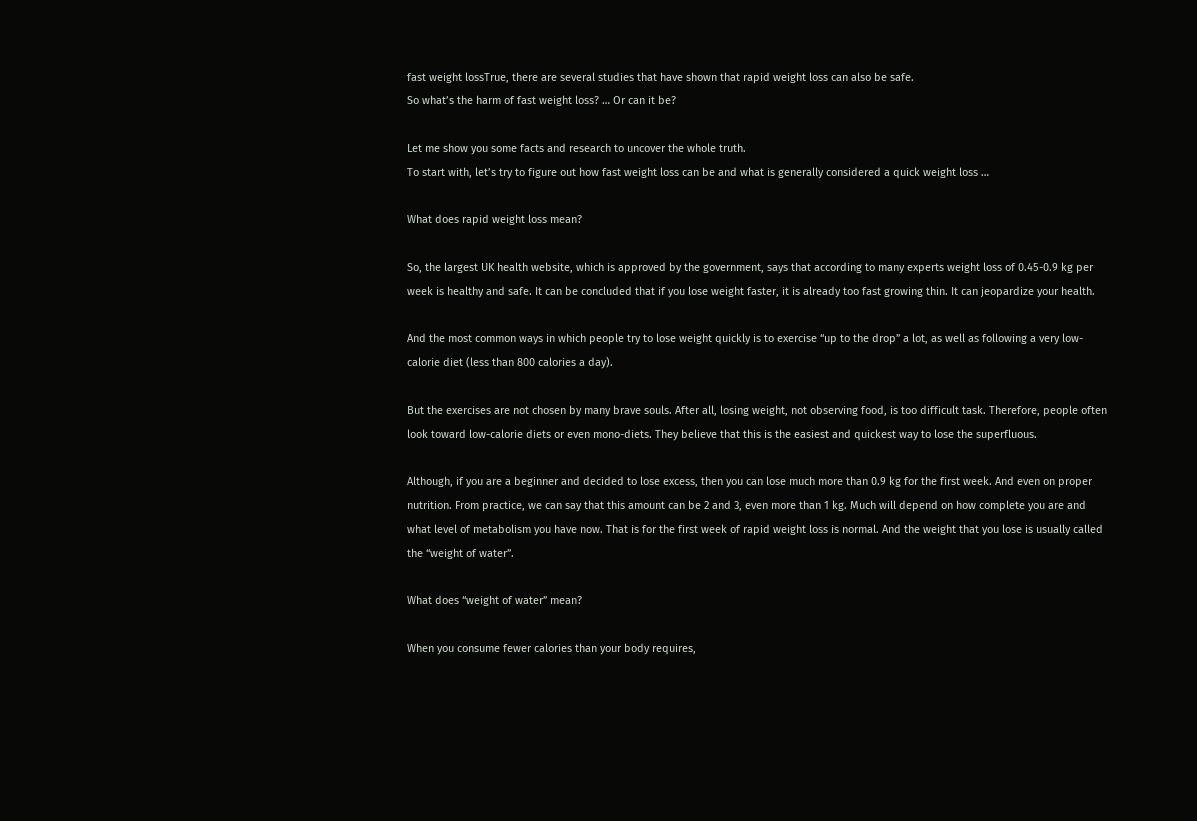fast weight lossTrue, there are several studies that have shown that rapid weight loss can also be safe.
So what’s the harm of fast weight loss? … Or can it be?

Let me show you some facts and research to uncover the whole truth.
To start with, let’s try to figure out how fast weight loss can be and what is generally considered a quick weight loss …

What does rapid weight loss mean?

So, the largest UK health website, which is approved by the government, says that according to many experts weight loss of 0.45-0.9 kg per week is healthy and safe. It can be concluded that if you lose weight faster, it is already too fast growing thin. It can jeopardize your health.

And the most common ways in which people try to lose weight quickly is to exercise “up to the drop” a lot, as well as following a very low-calorie diet (less than 800 calories a day).

But the exercises are not chosen by many brave souls. After all, losing weight, not observing food, is too difficult task. Therefore, people often look toward low-calorie diets or even mono-diets. They believe that this is the easiest and quickest way to lose the superfluous.

Although, if you are a beginner and decided to lose excess, then you can lose much more than 0.9 kg for the first week. And even on proper nutrition. From practice, we can say that this amount can be 2 and 3, even more than 1 kg. Much will depend on how complete you are and what level of metabolism you have now. That is for the first week of rapid weight loss is normal. And the weight that you lose is usually called the “weight of water”.

What does “weight of water” mean?

When you consume fewer calories than your body requires,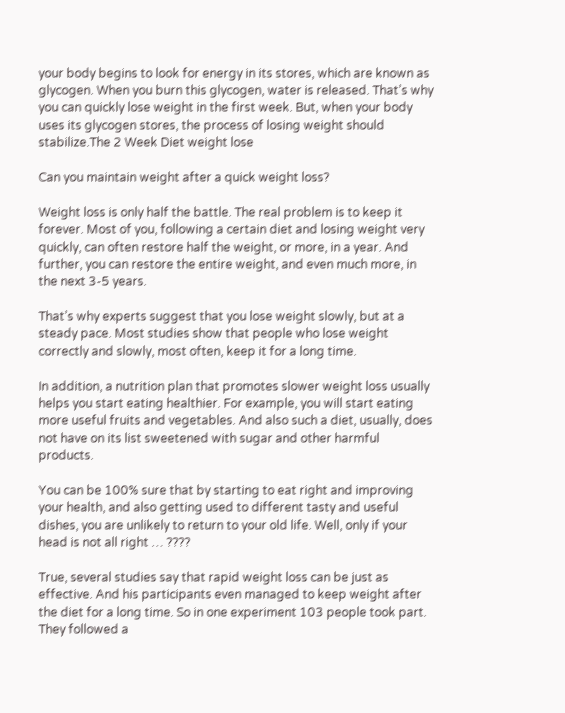your body begins to look for energy in its stores, which are known as glycogen. When you burn this glycogen, water is released. That’s why you can quickly lose weight in the first week. But, when your body uses its glycogen stores, the process of losing weight should stabilize.The 2 Week Diet weight lose

Can you maintain weight after a quick weight loss?

Weight loss is only half the battle. The real problem is to keep it forever. Most of you, following a certain diet and losing weight very quickly, can often restore half the weight, or more, in a year. And further, you can restore the entire weight, and even much more, in the next 3-5 years.

That’s why experts suggest that you lose weight slowly, but at a steady pace. Most studies show that people who lose weight correctly and slowly, most often, keep it for a long time.

In addition, a nutrition plan that promotes slower weight loss usually helps you start eating healthier. For example, you will start eating more useful fruits and vegetables. And also such a diet, usually, does not have on its list sweetened with sugar and other harmful products.

You can be 100% sure that by starting to eat right and improving your health, and also getting used to different tasty and useful dishes, you are unlikely to return to your old life. Well, only if your head is not all right … ????

True, several studies say that rapid weight loss can be just as effective. And his participants even managed to keep weight after the diet for a long time. So in one experiment 103 people took part. They followed a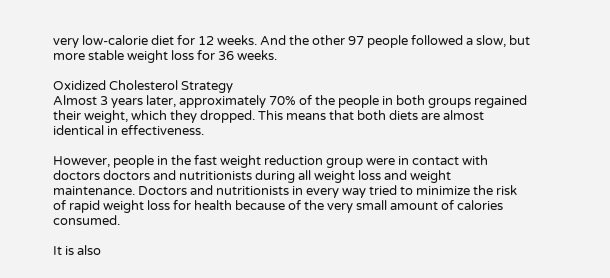very low-calorie diet for 12 weeks. And the other 97 people followed a slow, but more stable weight loss for 36 weeks.

Oxidized Cholesterol Strategy
Almost 3 years later, approximately 70% of the people in both groups regained their weight, which they dropped. This means that both diets are almost identical in effectiveness.

However, people in the fast weight reduction group were in contact with doctors doctors and nutritionists during all weight loss and weight maintenance. Doctors and nutritionists in every way tried to minimize the risk of rapid weight loss for health because of the very small amount of calories consumed.

It is also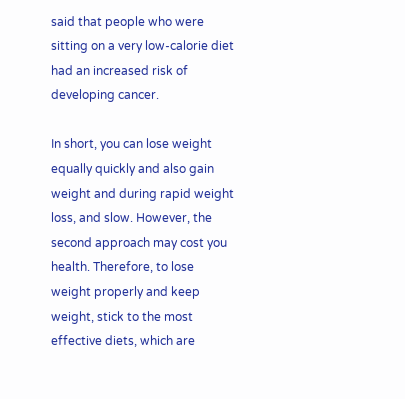said that people who were sitting on a very low-calorie diet had an increased risk of developing cancer.

In short, you can lose weight equally quickly and also gain weight and during rapid weight loss, and slow. However, the second approach may cost you health. Therefore, to lose weight properly and keep weight, stick to the most effective diets, which are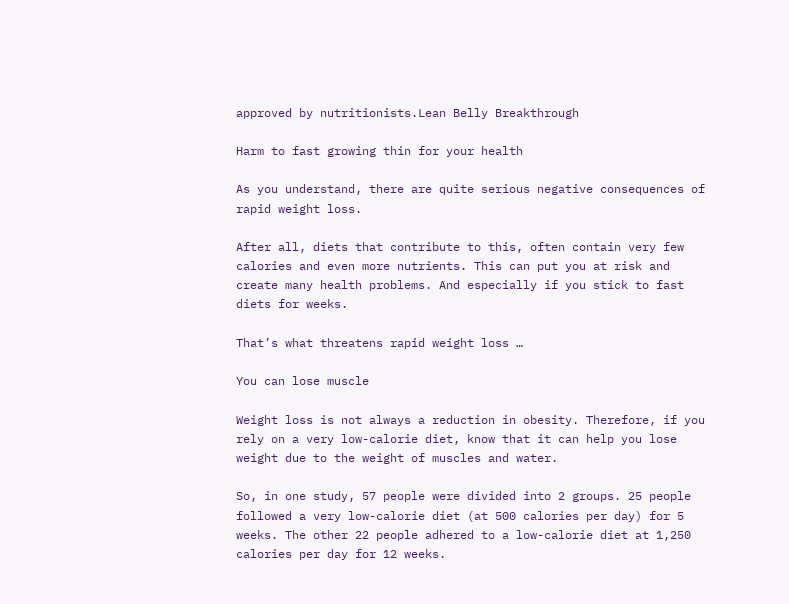approved by nutritionists.Lean Belly Breakthrough

Harm to fast growing thin for your health

As you understand, there are quite serious negative consequences of rapid weight loss.

After all, diets that contribute to this, often contain very few calories and even more nutrients. This can put you at risk and create many health problems. And especially if you stick to fast diets for weeks.

That’s what threatens rapid weight loss …

You can lose muscle

Weight loss is not always a reduction in obesity. Therefore, if you rely on a very low-calorie diet, know that it can help you lose weight due to the weight of muscles and water.

So, in one study, 57 people were divided into 2 groups. 25 people followed a very low-calorie diet (at 500 calories per day) for 5 weeks. The other 22 people adhered to a low-calorie diet at 1,250 calories per day for 12 weeks.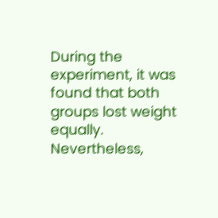During the experiment, it was found that both groups lost weight equally. Nevertheless,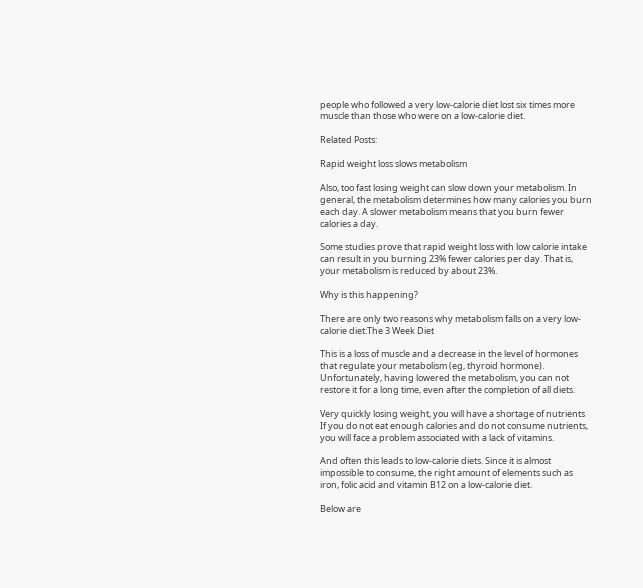people who followed a very low-calorie diet lost six times more muscle than those who were on a low-calorie diet.

Related Posts:

Rapid weight loss slows metabolism

Also, too fast losing weight can slow down your metabolism. In general, the metabolism determines how many calories you burn each day. A slower metabolism means that you burn fewer calories a day.

Some studies prove that rapid weight loss with low calorie intake can result in you burning 23% fewer calories per day. That is, your metabolism is reduced by about 23%.

Why is this happening?

There are only two reasons why metabolism falls on a very low-calorie diet:The 3 Week Diet

This is a loss of muscle and a decrease in the level of hormones that regulate your metabolism (eg, thyroid hormone). Unfortunately, having lowered the metabolism, you can not restore it for a long time, even after the completion of all diets.

Very quickly losing weight, you will have a shortage of nutrients
If you do not eat enough calories and do not consume nutrients, you will face a problem associated with a lack of vitamins.

And often this leads to low-calorie diets. Since it is almost impossible to consume, the right amount of elements such as iron, folic acid and vitamin B12 on a low-calorie diet.

Below are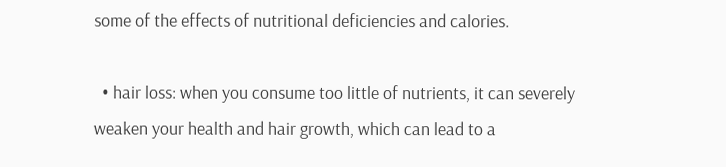some of the effects of nutritional deficiencies and calories.

  • hair loss: when you consume too little of nutrients, it can severely weaken your health and hair growth, which can lead to a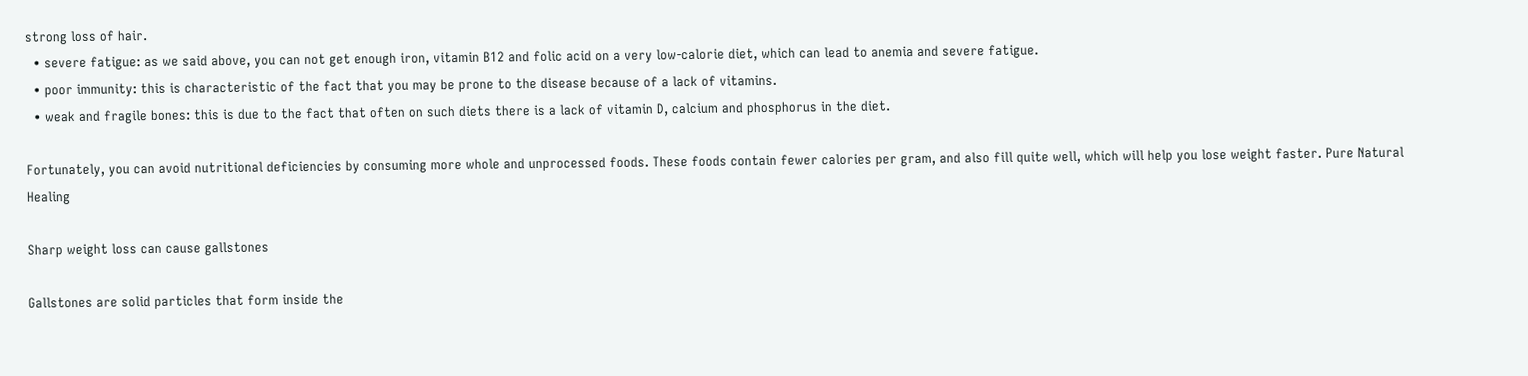strong loss of hair.
  • severe fatigue: as we said above, you can not get enough iron, vitamin B12 and folic acid on a very low-calorie diet, which can lead to anemia and severe fatigue.
  • poor immunity: this is characteristic of the fact that you may be prone to the disease because of a lack of vitamins.
  • weak and fragile bones: this is due to the fact that often on such diets there is a lack of vitamin D, calcium and phosphorus in the diet.

Fortunately, you can avoid nutritional deficiencies by consuming more whole and unprocessed foods. These foods contain fewer calories per gram, and also fill quite well, which will help you lose weight faster. Pure Natural Healing

Sharp weight loss can cause gallstones

Gallstones are solid particles that form inside the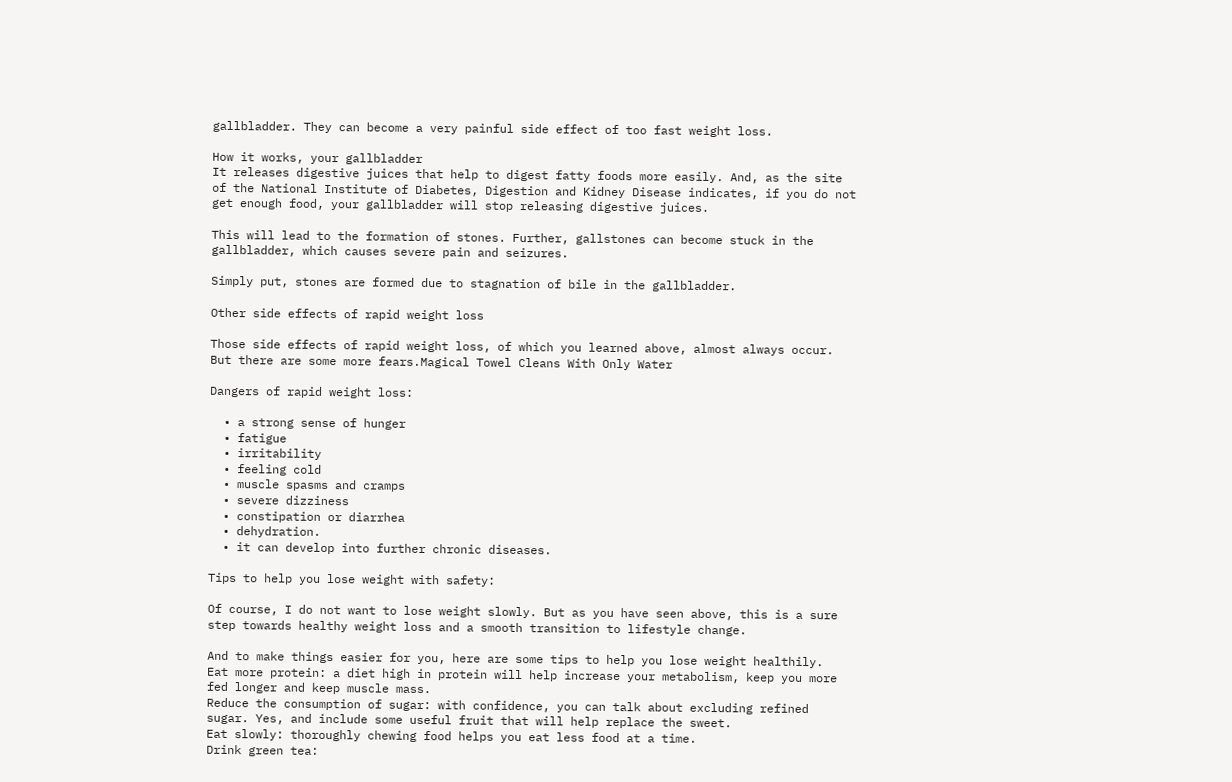gallbladder. They can become a very painful side effect of too fast weight loss.

How it works, your gallbladder
It releases digestive juices that help to digest fatty foods more easily. And, as the site of the National Institute of Diabetes, Digestion and Kidney Disease indicates, if you do not get enough food, your gallbladder will stop releasing digestive juices.

This will lead to the formation of stones. Further, gallstones can become stuck in the gallbladder, which causes severe pain and seizures.

Simply put, stones are formed due to stagnation of bile in the gallbladder.

Other side effects of rapid weight loss

Those side effects of rapid weight loss, of which you learned above, almost always occur. But there are some more fears.Magical Towel Cleans With Only Water

Dangers of rapid weight loss:

  • a strong sense of hunger
  • fatigue
  • irritability
  • feeling cold
  • muscle spasms and cramps
  • severe dizziness
  • constipation or diarrhea
  • dehydration.
  • it can develop into further chronic diseases.

Tips to help you lose weight with safety:

Of course, I do not want to lose weight slowly. But as you have seen above, this is a sure step towards healthy weight loss and a smooth transition to lifestyle change.

And to make things easier for you, here are some tips to help you lose weight healthily.
Eat more protein: a diet high in protein will help increase your metabolism, keep you more fed longer and keep muscle mass.
Reduce the consumption of sugar: with confidence, you can talk about excluding refined sugar. Yes, and include some useful fruit that will help replace the sweet.
Eat slowly: thoroughly chewing food helps you eat less food at a time.
Drink green tea: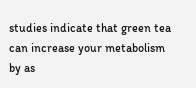studies indicate that green tea can increase your metabolism by as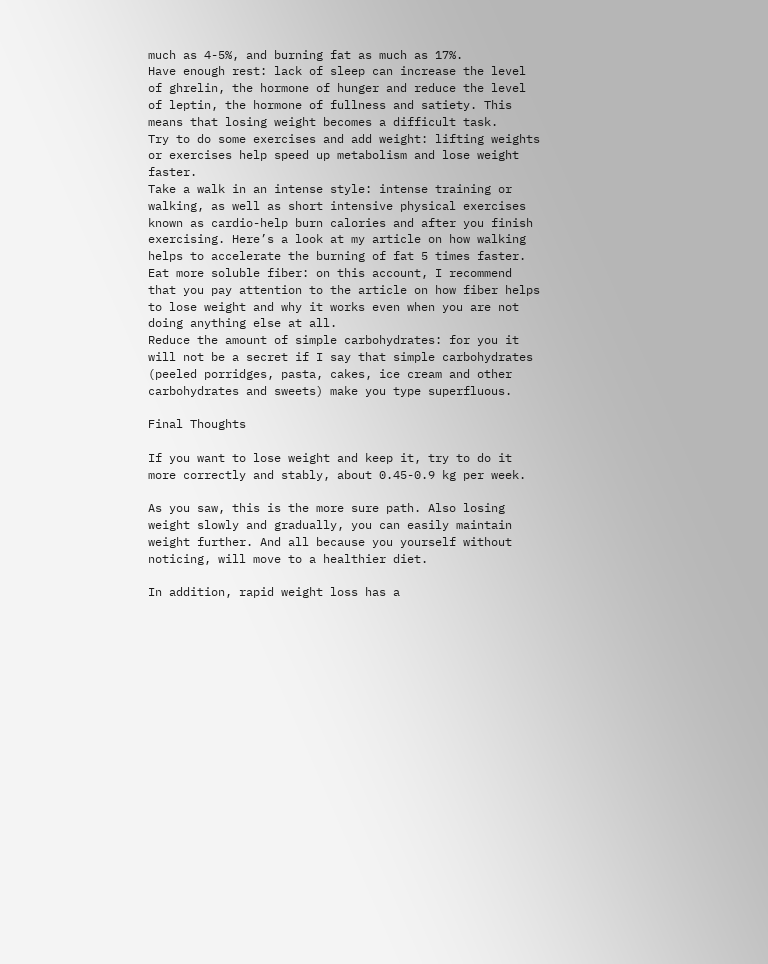much as 4-5%, and burning fat as much as 17%.
Have enough rest: lack of sleep can increase the level of ghrelin, the hormone of hunger and reduce the level of leptin, the hormone of fullness and satiety. This means that losing weight becomes a difficult task.
Try to do some exercises and add weight: lifting weights or exercises help speed up metabolism and lose weight faster.
Take a walk in an intense style: intense training or walking, as well as short intensive physical exercises known as cardio-help burn calories and after you finish exercising. Here’s a look at my article on how walking helps to accelerate the burning of fat 5 times faster.
Eat more soluble fiber: on this account, I recommend that you pay attention to the article on how fiber helps to lose weight and why it works even when you are not doing anything else at all.
Reduce the amount of simple carbohydrates: for you it will not be a secret if I say that simple carbohydrates (peeled porridges, pasta, cakes, ice cream and other carbohydrates and sweets) make you type superfluous.

Final Thoughts

If you want to lose weight and keep it, try to do it more correctly and stably, about 0.45-0.9 kg per week.

As you saw, this is the more sure path. Also losing weight slowly and gradually, you can easily maintain weight further. And all because you yourself without noticing, will move to a healthier diet.

In addition, rapid weight loss has a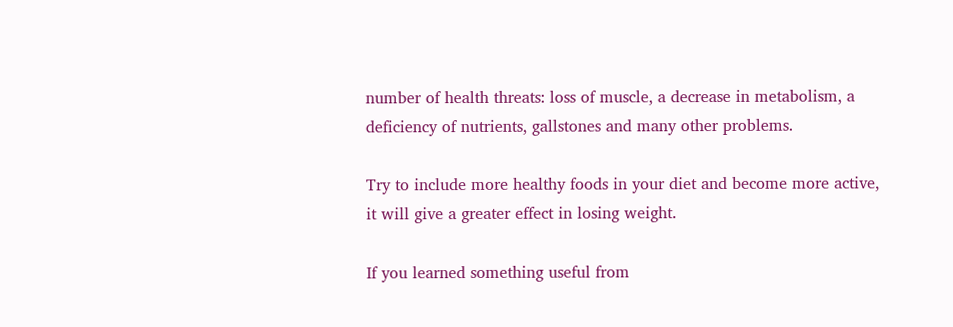number of health threats: loss of muscle, a decrease in metabolism, a deficiency of nutrients, gallstones and many other problems.

Try to include more healthy foods in your diet and become more active, it will give a greater effect in losing weight.

If you learned something useful from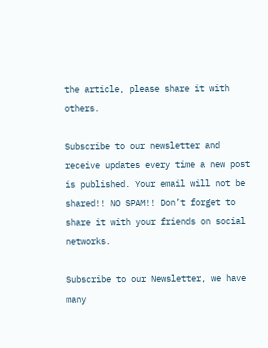the article, please share it with others.

Subscribe to our newsletter and receive updates every time a new post is published. Your email will not be shared!! NO SPAM!! Don’t forget to share it with your friends on social networks.

Subscribe to our Newsletter, we have many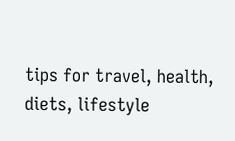tips for travel, health, diets, lifestyle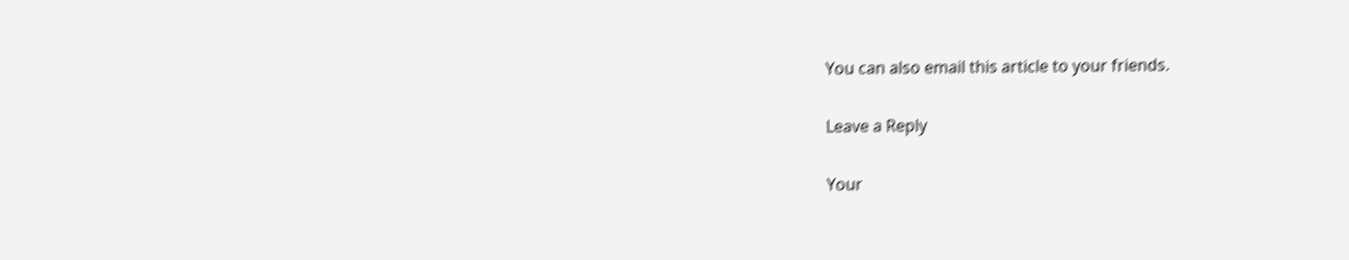You can also email this article to your friends.

Leave a Reply

Your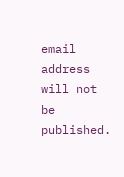email address will not be published.